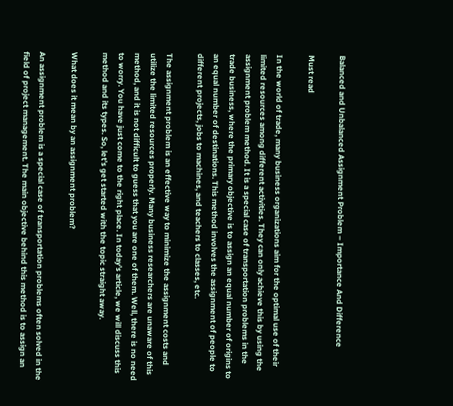Balanced and Unbalanced Assignment Problem – Importance And Difference

Must read

In the world of trade, many business organizations aim for the optimal use of their limited resources among different activities. They can only achieve this by using the assignment problem method. It is a special case of transportation problems in the trade business, where the primary objective is to assign an equal number of origins to an equal number of destinations. This method involves the assignment of people to different projects, jobs to machines, and teachers to classes, etc.

The assignment problem is an effective way to minimize the assignment costs and utilize the limited resources properly. Many business researchers are unaware of this method, and it is not difficult to guess that you are one of them. Well, there is no need to worry. You have just come to the right place. In today’s article, we will discuss this method and its types. So, let’s get started with the topic straight away.

What does it mean by an assignment problem?

An assignment problem is a special case of transportation problems often solved in the field of project management. The main objective behind this method is to assign an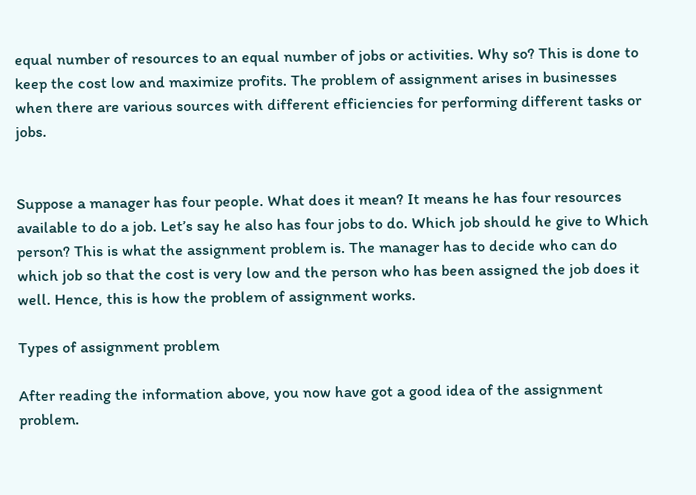equal number of resources to an equal number of jobs or activities. Why so? This is done to keep the cost low and maximize profits. The problem of assignment arises in businesses when there are various sources with different efficiencies for performing different tasks or jobs.


Suppose a manager has four people. What does it mean? It means he has four resources available to do a job. Let’s say he also has four jobs to do. Which job should he give to Which person? This is what the assignment problem is. The manager has to decide who can do which job so that the cost is very low and the person who has been assigned the job does it well. Hence, this is how the problem of assignment works.

Types of assignment problem

After reading the information above, you now have got a good idea of the assignment problem.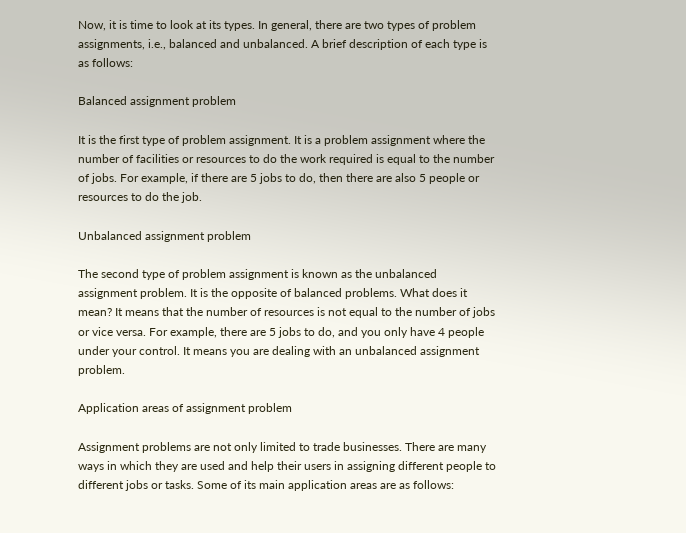Now, it is time to look at its types. In general, there are two types of problem assignments, i.e., balanced and unbalanced. A brief description of each type is as follows:

Balanced assignment problem

It is the first type of problem assignment. It is a problem assignment where the number of facilities or resources to do the work required is equal to the number of jobs. For example, if there are 5 jobs to do, then there are also 5 people or resources to do the job.

Unbalanced assignment problem

The second type of problem assignment is known as the unbalanced assignment problem. It is the opposite of balanced problems. What does it mean? It means that the number of resources is not equal to the number of jobs or vice versa. For example, there are 5 jobs to do, and you only have 4 people under your control. It means you are dealing with an unbalanced assignment problem.

Application areas of assignment problem

Assignment problems are not only limited to trade businesses. There are many ways in which they are used and help their users in assigning different people to different jobs or tasks. Some of its main application areas are as follows: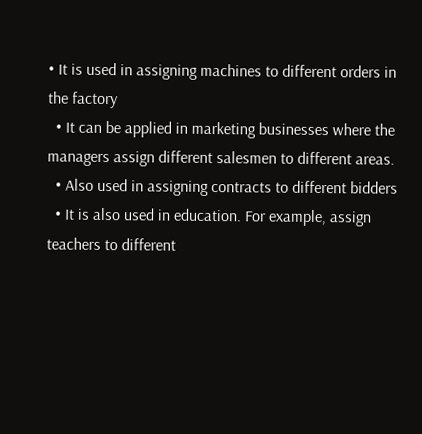• It is used in assigning machines to different orders in the factory
  • It can be applied in marketing businesses where the managers assign different salesmen to different areas.
  • Also used in assigning contracts to different bidders
  • It is also used in education. For example, assign teachers to different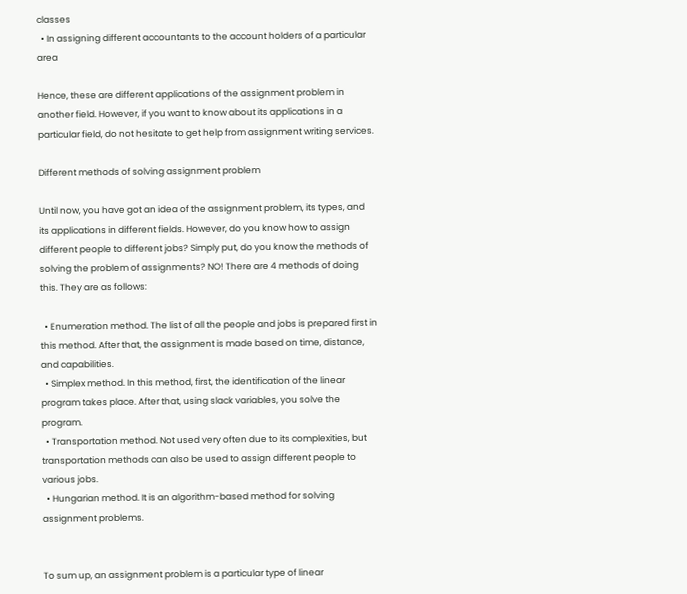classes
  • In assigning different accountants to the account holders of a particular area

Hence, these are different applications of the assignment problem in another field. However, if you want to know about its applications in a particular field, do not hesitate to get help from assignment writing services.

Different methods of solving assignment problem

Until now, you have got an idea of the assignment problem, its types, and its applications in different fields. However, do you know how to assign different people to different jobs? Simply put, do you know the methods of solving the problem of assignments? NO! There are 4 methods of doing this. They are as follows:

  • Enumeration method. The list of all the people and jobs is prepared first in this method. After that, the assignment is made based on time, distance, and capabilities.
  • Simplex method. In this method, first, the identification of the linear program takes place. After that, using slack variables, you solve the program.
  • Transportation method. Not used very often due to its complexities, but transportation methods can also be used to assign different people to various jobs.
  • Hungarian method. It is an algorithm-based method for solving assignment problems.


To sum up, an assignment problem is a particular type of linear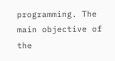programming. The main objective of the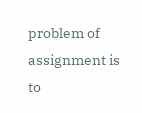problem of assignment is to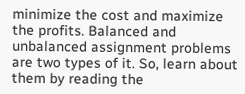minimize the cost and maximize the profits. Balanced and unbalanced assignment problems are two types of it. So, learn about them by reading the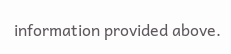information provided above.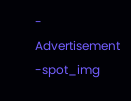- Advertisement -spot_img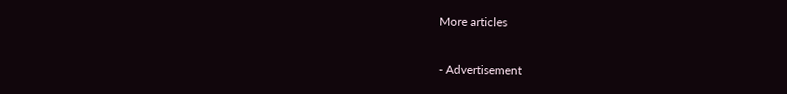More articles

- Advertisement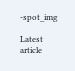-spot_img

Latest article